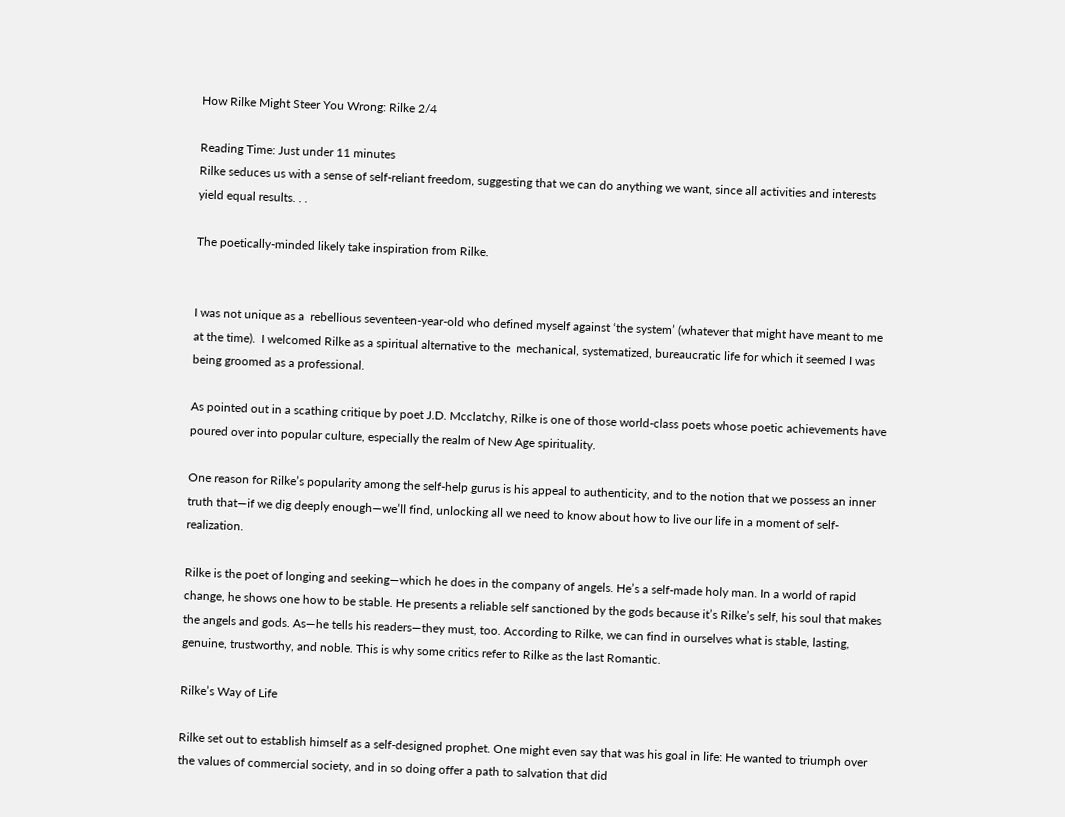How Rilke Might Steer You Wrong: Rilke 2/4

Reading Time: Just under 11 minutes
Rilke seduces us with a sense of self-reliant freedom, suggesting that we can do anything we want, since all activities and interests yield equal results. . .

The poetically-minded likely take inspiration from Rilke.


I was not unique as a  rebellious seventeen-year-old who defined myself against ‘the system’ (whatever that might have meant to me at the time).  I welcomed Rilke as a spiritual alternative to the  mechanical, systematized, bureaucratic life for which it seemed I was being groomed as a professional.

As pointed out in a scathing critique by poet J.D. Mcclatchy, Rilke is one of those world-class poets whose poetic achievements have poured over into popular culture, especially the realm of New Age spirituality.

One reason for Rilke’s popularity among the self-help gurus is his appeal to authenticity, and to the notion that we possess an inner truth that—if we dig deeply enough—we’ll find, unlocking all we need to know about how to live our life in a moment of self-realization.

Rilke is the poet of longing and seeking—which he does in the company of angels. He’s a self-made holy man. In a world of rapid change, he shows one how to be stable. He presents a reliable self sanctioned by the gods because it’s Rilke’s self, his soul that makes the angels and gods. As—he tells his readers—they must, too. According to Rilke, we can find in ourselves what is stable, lasting, genuine, trustworthy, and noble. This is why some critics refer to Rilke as the last Romantic.

Rilke’s Way of Life

Rilke set out to establish himself as a self-designed prophet. One might even say that was his goal in life: He wanted to triumph over the values of commercial society, and in so doing offer a path to salvation that did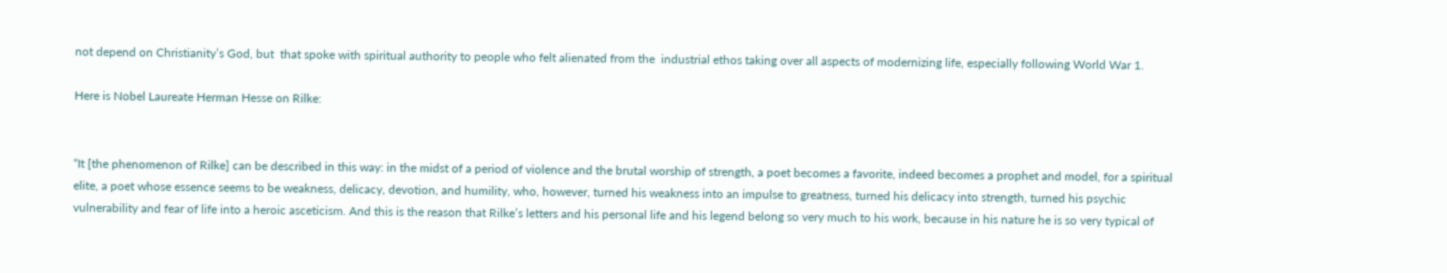not depend on Christianity’s God, but  that spoke with spiritual authority to people who felt alienated from the  industrial ethos taking over all aspects of modernizing life, especially following World War 1.

Here is Nobel Laureate Herman Hesse on Rilke:


“It [the phenomenon of Rilke] can be described in this way: in the midst of a period of violence and the brutal worship of strength, a poet becomes a favorite, indeed becomes a prophet and model, for a spiritual elite, a poet whose essence seems to be weakness, delicacy, devotion, and humility, who, however, turned his weakness into an impulse to greatness, turned his delicacy into strength, turned his psychic vulnerability and fear of life into a heroic asceticism. And this is the reason that Rilke’s letters and his personal life and his legend belong so very much to his work, because in his nature he is so very typical of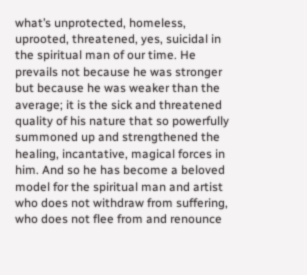what’s unprotected, homeless, uprooted, threatened, yes, suicidal in the spiritual man of our time. He prevails not because he was stronger but because he was weaker than the average; it is the sick and threatened quality of his nature that so powerfully summoned up and strengthened the healing, incantative, magical forces in him. And so he has become a beloved model for the spiritual man and artist who does not withdraw from suffering, who does not flee from and renounce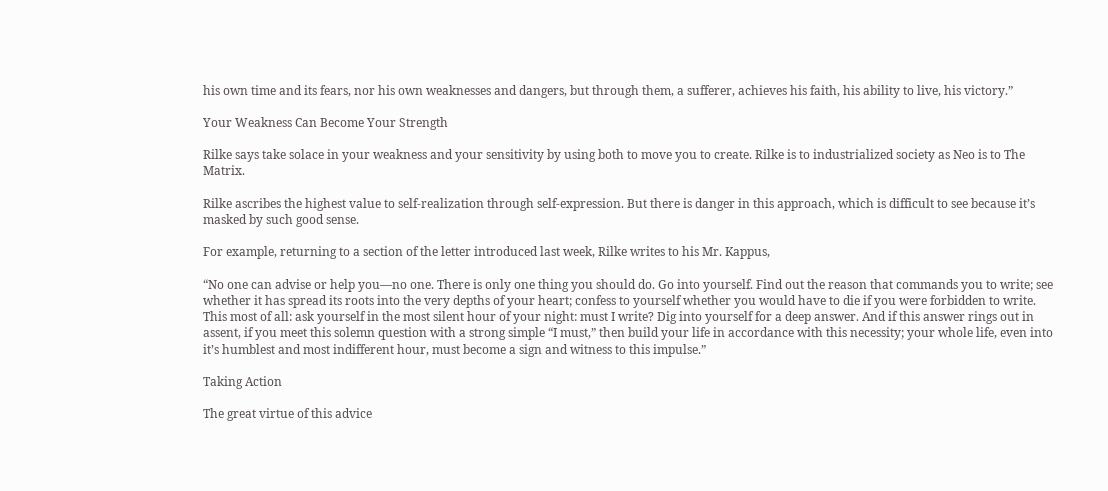his own time and its fears, nor his own weaknesses and dangers, but through them, a sufferer, achieves his faith, his ability to live, his victory.”

Your Weakness Can Become Your Strength

Rilke says take solace in your weakness and your sensitivity by using both to move you to create. Rilke is to industrialized society as Neo is to The Matrix.

Rilke ascribes the highest value to self-realization through self-expression. But there is danger in this approach, which is difficult to see because it’s masked by such good sense.

For example, returning to a section of the letter introduced last week, Rilke writes to his Mr. Kappus,

“No one can advise or help you—no one. There is only one thing you should do. Go into yourself. Find out the reason that commands you to write; see whether it has spread its roots into the very depths of your heart; confess to yourself whether you would have to die if you were forbidden to write. This most of all: ask yourself in the most silent hour of your night: must I write? Dig into yourself for a deep answer. And if this answer rings out in assent, if you meet this solemn question with a strong simple “I must,” then build your life in accordance with this necessity; your whole life, even into it’s humblest and most indifferent hour, must become a sign and witness to this impulse.”

Taking Action

The great virtue of this advice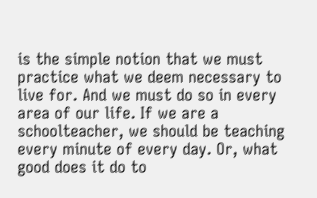is the simple notion that we must practice what we deem necessary to live for. And we must do so in every area of our life. If we are a schoolteacher, we should be teaching every minute of every day. Or, what good does it do to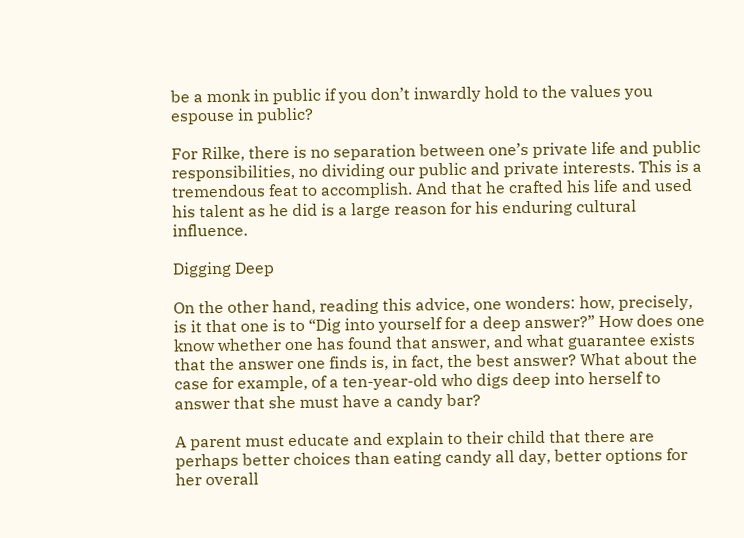be a monk in public if you don’t inwardly hold to the values you espouse in public?

For Rilke, there is no separation between one’s private life and public responsibilities, no dividing our public and private interests. This is a tremendous feat to accomplish. And that he crafted his life and used his talent as he did is a large reason for his enduring cultural influence.

Digging Deep

On the other hand, reading this advice, one wonders: how, precisely, is it that one is to “Dig into yourself for a deep answer?” How does one know whether one has found that answer, and what guarantee exists that the answer one finds is, in fact, the best answer? What about the case for example, of a ten-year-old who digs deep into herself to answer that she must have a candy bar?

A parent must educate and explain to their child that there are perhaps better choices than eating candy all day, better options for her overall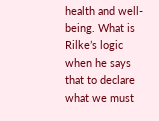health and well-being. What is Rilke’s logic when he says that to declare what we must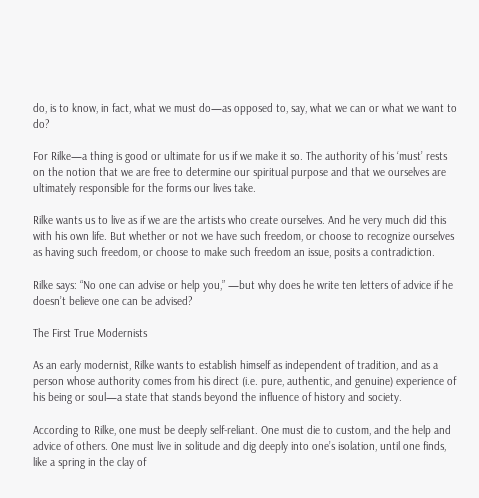do, is to know, in fact, what we must do—as opposed to, say, what we can or what we want to do?

For Rilke—a thing is good or ultimate for us if we make it so. The authority of his ‘must’ rests on the notion that we are free to determine our spiritual purpose and that we ourselves are ultimately responsible for the forms our lives take.

Rilke wants us to live as if we are the artists who create ourselves. And he very much did this with his own life. But whether or not we have such freedom, or choose to recognize ourselves as having such freedom, or choose to make such freedom an issue, posits a contradiction.

Rilke says: “No one can advise or help you,” —but why does he write ten letters of advice if he doesn’t believe one can be advised?

The First True Modernists

As an early modernist, Rilke wants to establish himself as independent of tradition, and as a person whose authority comes from his direct (i.e. pure, authentic, and genuine) experience of his being or soul—a state that stands beyond the influence of history and society.

According to Rilke, one must be deeply self-reliant. One must die to custom, and the help and advice of others. One must live in solitude and dig deeply into one’s isolation, until one finds, like a spring in the clay of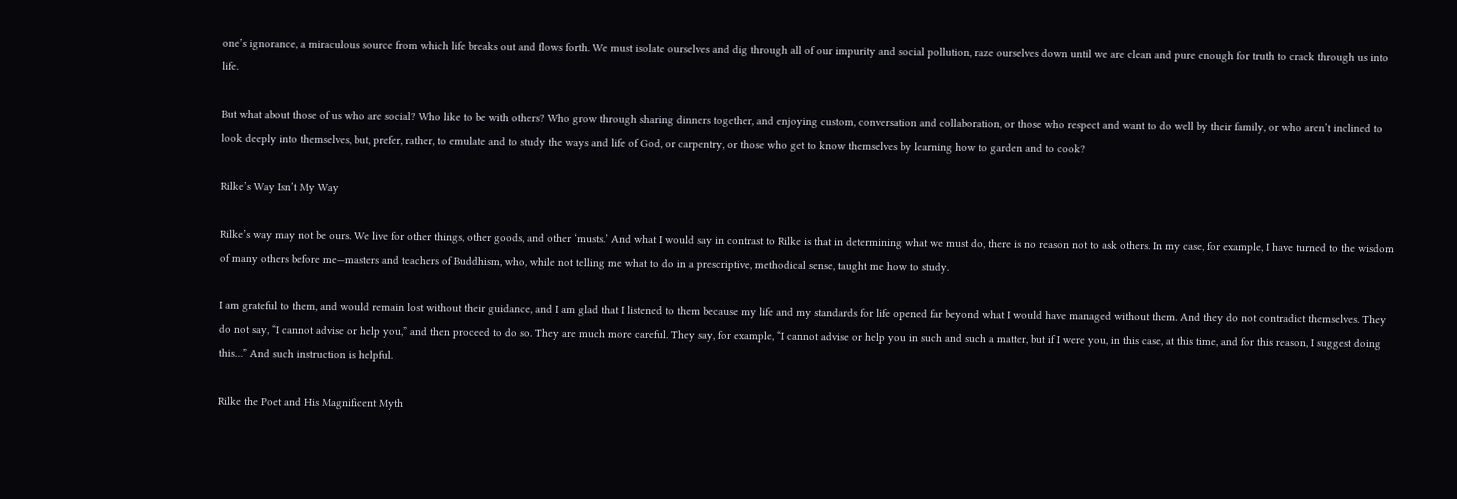one’s ignorance, a miraculous source from which life breaks out and flows forth. We must isolate ourselves and dig through all of our impurity and social pollution, raze ourselves down until we are clean and pure enough for truth to crack through us into life.

But what about those of us who are social? Who like to be with others? Who grow through sharing dinners together, and enjoying custom, conversation and collaboration, or those who respect and want to do well by their family, or who aren’t inclined to look deeply into themselves, but, prefer, rather, to emulate and to study the ways and life of God, or carpentry, or those who get to know themselves by learning how to garden and to cook?

Rilke’s Way Isn’t My Way

Rilke’s way may not be ours. We live for other things, other goods, and other ‘musts.’ And what I would say in contrast to Rilke is that in determining what we must do, there is no reason not to ask others. In my case, for example, I have turned to the wisdom of many others before me—masters and teachers of Buddhism, who, while not telling me what to do in a prescriptive, methodical sense, taught me how to study.

I am grateful to them, and would remain lost without their guidance, and I am glad that I listened to them because my life and my standards for life opened far beyond what I would have managed without them. And they do not contradict themselves. They do not say, “I cannot advise or help you,” and then proceed to do so. They are much more careful. They say, for example, “I cannot advise or help you in such and such a matter, but if I were you, in this case, at this time, and for this reason, I suggest doing this…” And such instruction is helpful.

Rilke the Poet and His Magnificent Myth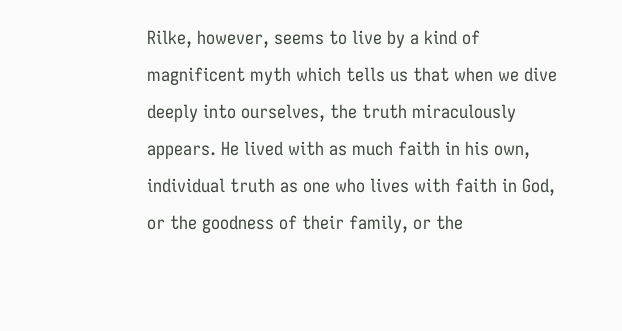Rilke, however, seems to live by a kind of magnificent myth which tells us that when we dive deeply into ourselves, the truth miraculously appears. He lived with as much faith in his own, individual truth as one who lives with faith in God, or the goodness of their family, or the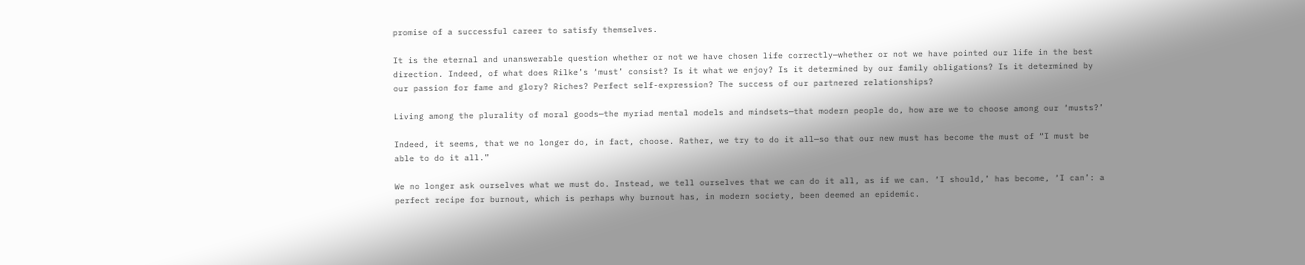promise of a successful career to satisfy themselves.

It is the eternal and unanswerable question whether or not we have chosen life correctly—whether or not we have pointed our life in the best direction. Indeed, of what does Rilke’s ‘must’ consist? Is it what we enjoy? Is it determined by our family obligations? Is it determined by our passion for fame and glory? Riches? Perfect self-expression? The success of our partnered relationships?

Living among the plurality of moral goods—the myriad mental models and mindsets—that modern people do, how are we to choose among our ‘musts?’

Indeed, it seems, that we no longer do, in fact, choose. Rather, we try to do it all—so that our new must has become the must of “I must be able to do it all.”

We no longer ask ourselves what we must do. Instead, we tell ourselves that we can do it all, as if we can. ‘I should,’ has become, ‘I can’: a perfect recipe for burnout, which is perhaps why burnout has, in modern society, been deemed an epidemic.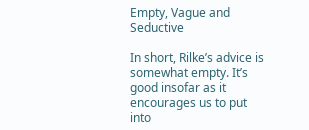Empty, Vague and Seductive

In short, Rilke’s advice is somewhat empty. It’s good insofar as it encourages us to put into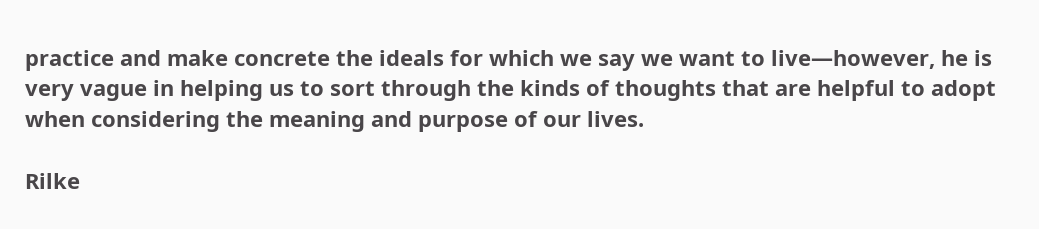practice and make concrete the ideals for which we say we want to live—however, he is very vague in helping us to sort through the kinds of thoughts that are helpful to adopt when considering the meaning and purpose of our lives.

Rilke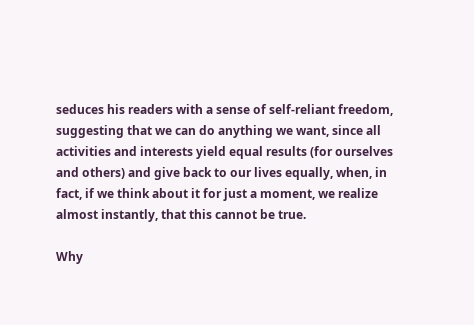seduces his readers with a sense of self-reliant freedom, suggesting that we can do anything we want, since all activities and interests yield equal results (for ourselves and others) and give back to our lives equally, when, in fact, if we think about it for just a moment, we realize almost instantly, that this cannot be true.

Why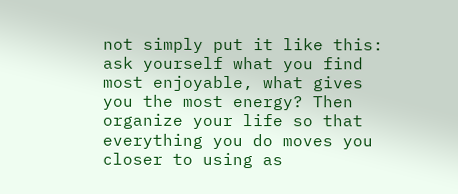not simply put it like this: ask yourself what you find most enjoyable, what gives you the most energy? Then organize your life so that everything you do moves you closer to using as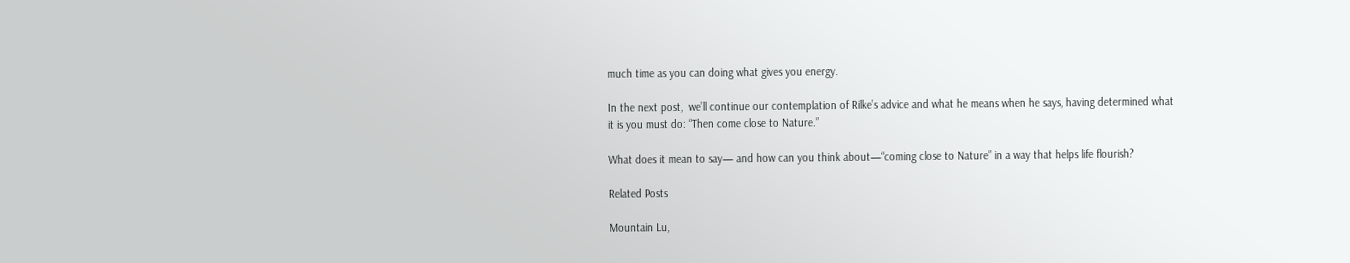much time as you can doing what gives you energy.

In the next post,  we’ll continue our contemplation of Rilke’s advice and what he means when he says, having determined what it is you must do: “Then come close to Nature.”

What does it mean to say— and how can you think about—“coming close to Nature” in a way that helps life flourish?

Related Posts

Mountain Lu,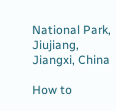National Park, Jiujiang, Jiangxi, China

How to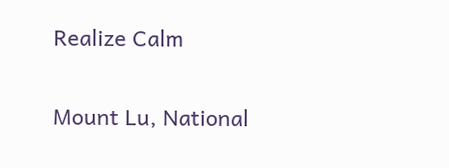Realize Calm

Mount Lu, National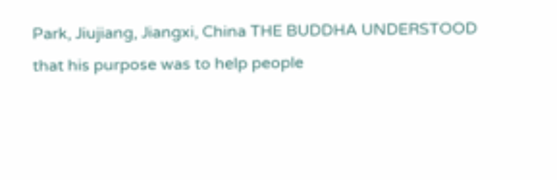Park, Jiujiang, Jiangxi, China THE BUDDHA UNDERSTOOD that his purpose was to help people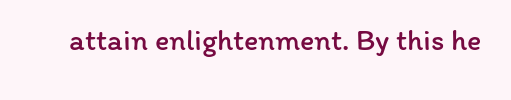attain enlightenment. By this he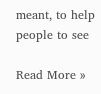meant, to help people to see

Read More »